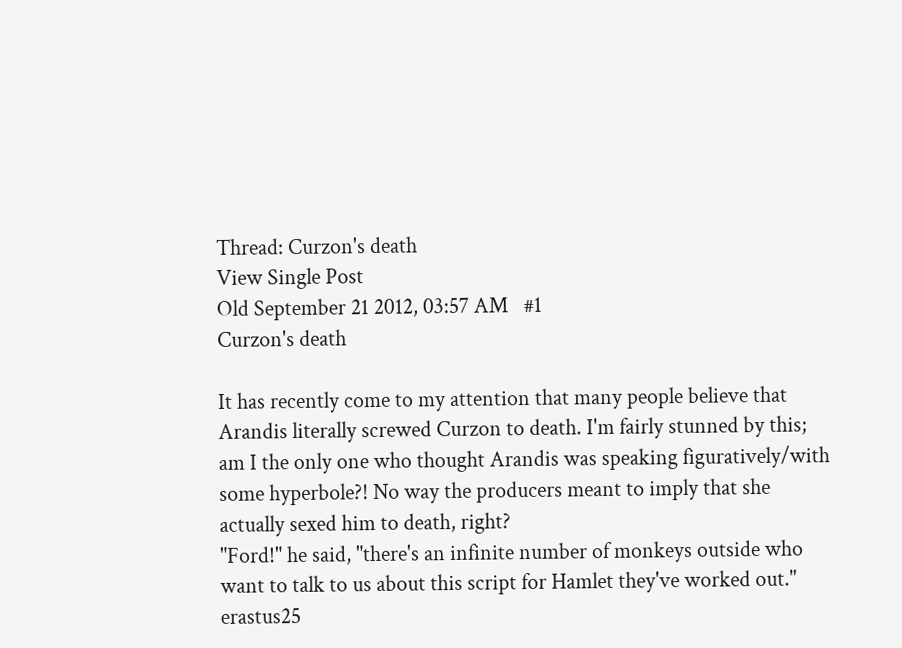Thread: Curzon's death
View Single Post
Old September 21 2012, 03:57 AM   #1
Curzon's death

It has recently come to my attention that many people believe that Arandis literally screwed Curzon to death. I'm fairly stunned by this; am I the only one who thought Arandis was speaking figuratively/with some hyperbole?! No way the producers meant to imply that she actually sexed him to death, right?
"Ford!" he said, "there's an infinite number of monkeys outside who want to talk to us about this script for Hamlet they've worked out."
erastus25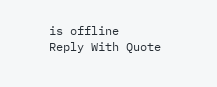is offline   Reply With Quote